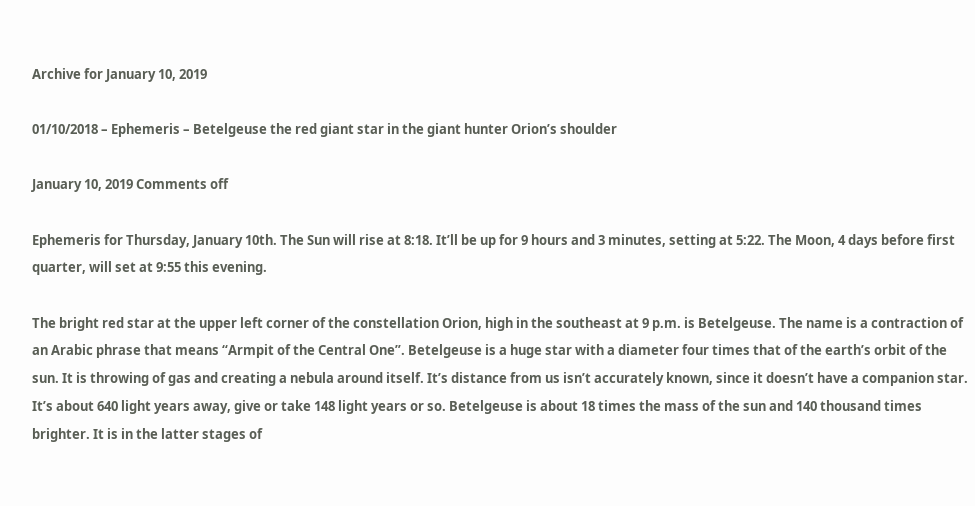Archive for January 10, 2019

01/10/2018 – Ephemeris – Betelgeuse the red giant star in the giant hunter Orion’s shoulder

January 10, 2019 Comments off

Ephemeris for Thursday, January 10th. The Sun will rise at 8:18. It’ll be up for 9 hours and 3 minutes, setting at 5:22. The Moon, 4 days before first quarter, will set at 9:55 this evening.

The bright red star at the upper left corner of the constellation Orion, high in the southeast at 9 p.m. is Betelgeuse. The name is a contraction of an Arabic phrase that means “Armpit of the Central One”. Betelgeuse is a huge star with a diameter four times that of the earth’s orbit of the sun. It is throwing of gas and creating a nebula around itself. It’s distance from us isn’t accurately known, since it doesn’t have a companion star. It’s about 640 light years away, give or take 148 light years or so. Betelgeuse is about 18 times the mass of the sun and 140 thousand times brighter. It is in the latter stages of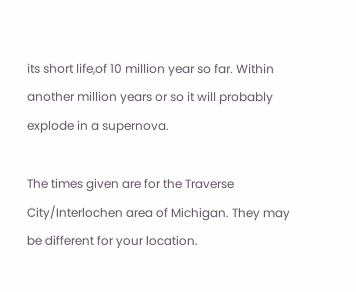its short life,of 10 million year so far. Within another million years or so it will probably explode in a supernova.

The times given are for the Traverse City/Interlochen area of Michigan. They may be different for your location.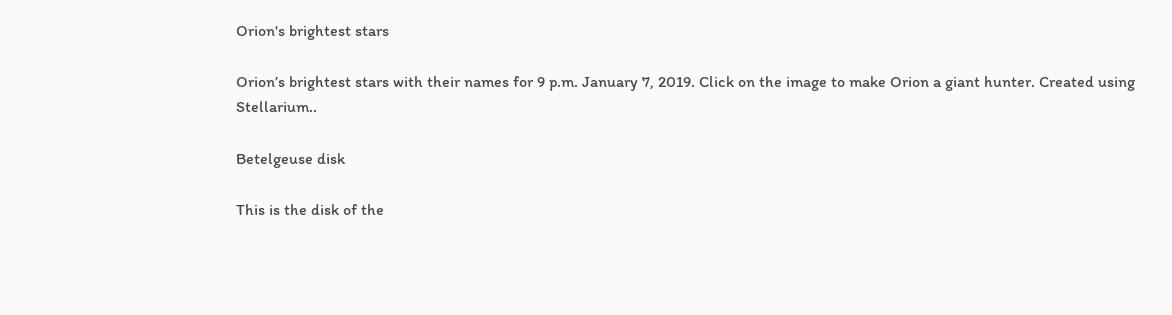Orion's brightest stars

Orion’s brightest stars with their names for 9 p.m. January 7, 2019. Click on the image to make Orion a giant hunter. Created using Stellarium..

Betelgeuse disk

This is the disk of the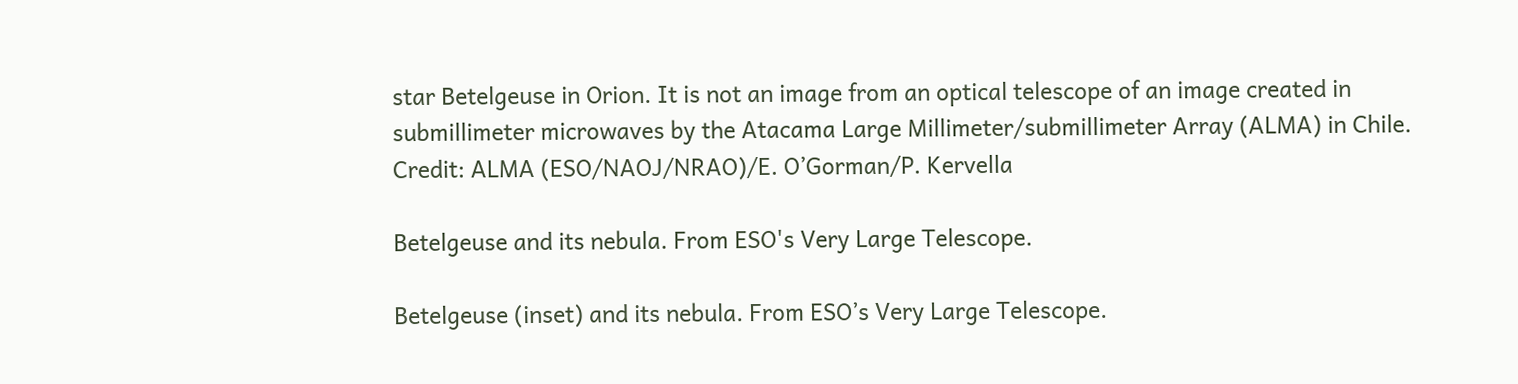star Betelgeuse in Orion. It is not an image from an optical telescope of an image created in submillimeter microwaves by the Atacama Large Millimeter/submillimeter Array (ALMA) in Chile. Credit: ALMA (ESO/NAOJ/NRAO)/E. O’Gorman/P. Kervella

Betelgeuse and its nebula. From ESO's Very Large Telescope.

Betelgeuse (inset) and its nebula. From ESO’s Very Large Telescope.